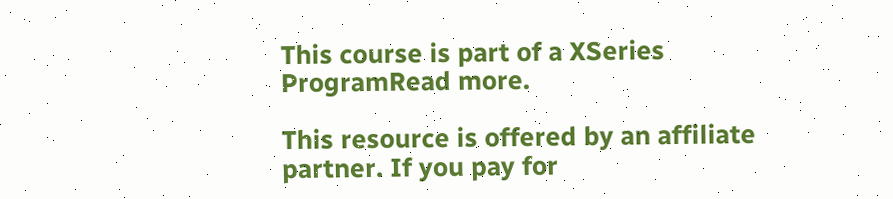This course is part of a XSeries ProgramRead more.

This resource is offered by an affiliate partner. If you pay for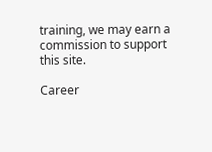training, we may earn a commission to support this site.

Career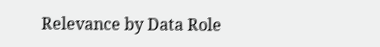Relevance by Data Role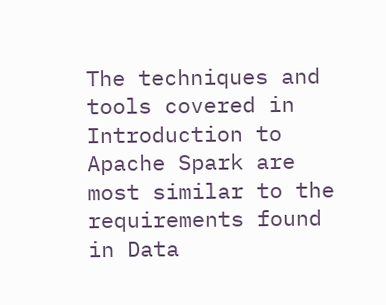The techniques and tools covered in Introduction to Apache Spark are most similar to the requirements found in Data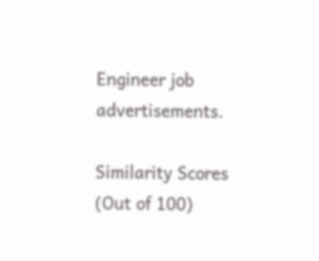Engineer job advertisements.

Similarity Scores (Out of 100)